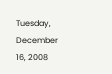Tuesday, December 16, 2008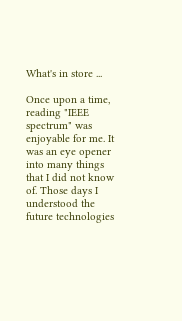What's in store ...

Once upon a time, reading "IEEE spectrum" was enjoyable for me. It was an eye opener into many things that I did not know of. Those days I understood the future technologies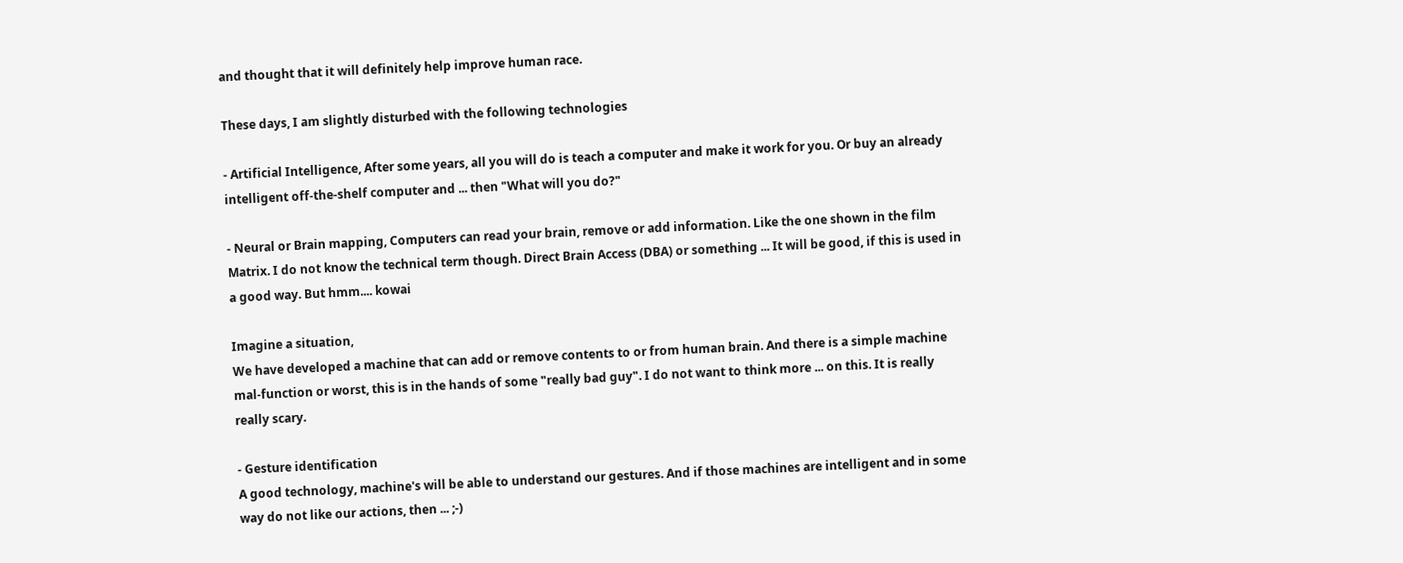and thought that it will definitely help improve human race.

These days, I am slightly disturbed with the following technologies

- Artificial Intelligence, After some years, all you will do is teach a computer and make it work for you. Or buy an already intelligent off-the-shelf computer and ... then "What will you do?"

- Neural or Brain mapping, Computers can read your brain, remove or add information. Like the one shown in the film Matrix. I do not know the technical term though. Direct Brain Access (DBA) or something ... It will be good, if this is used in a good way. But hmm.... kowai

Imagine a situation,
We have developed a machine that can add or remove contents to or from human brain. And there is a simple machine mal-function or worst, this is in the hands of some "really bad guy". I do not want to think more ... on this. It is really really scary.

- Gesture identification
A good technology, machine's will be able to understand our gestures. And if those machines are intelligent and in some way do not like our actions, then ... ;-)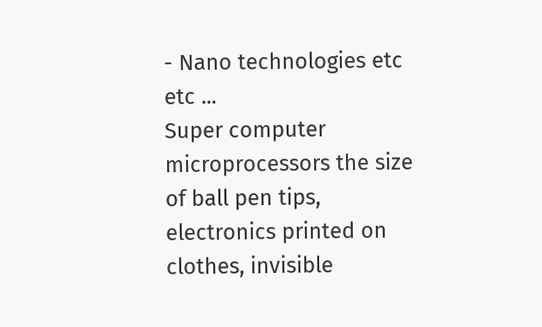- Nano technologies etc etc ...
Super computer microprocessors the size of ball pen tips, electronics printed on clothes, invisible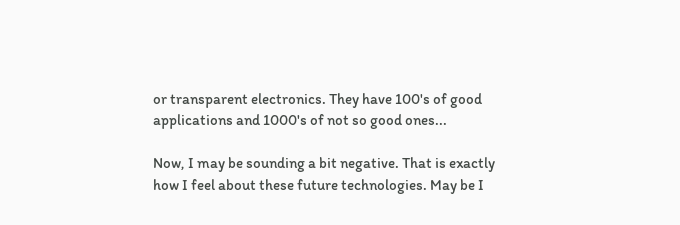or transparent electronics. They have 100's of good applications and 1000's of not so good ones...

Now, I may be sounding a bit negative. That is exactly how I feel about these future technologies. May be I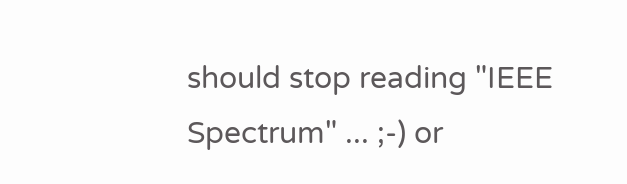should stop reading "IEEE Spectrum" ... ;-) or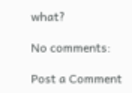what?

No comments:

Post a Comment